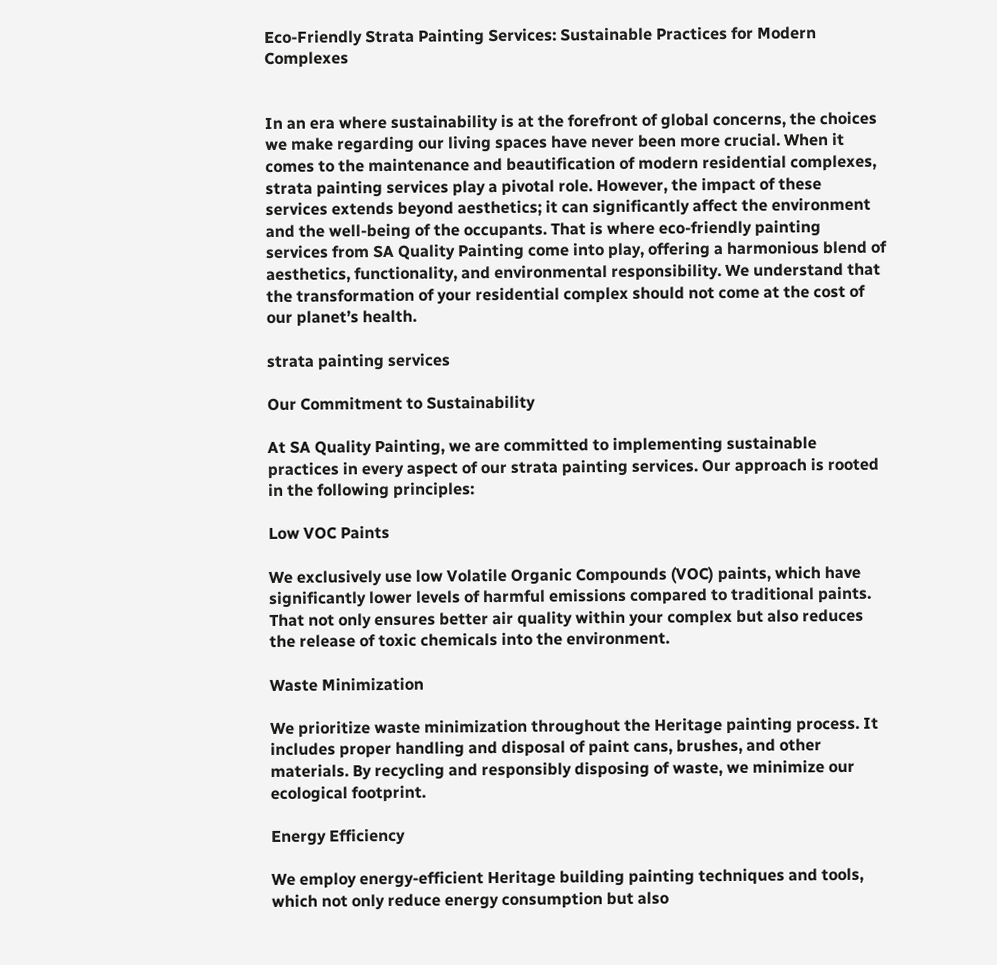Eco-Friendly Strata Painting Services: Sustainable Practices for Modern Complexes


In an era where sustainability is at the forefront of global concerns, the choices we make regarding our living spaces have never been more crucial. When it comes to the maintenance and beautification of modern residential complexes, strata painting services play a pivotal role. However, the impact of these services extends beyond aesthetics; it can significantly affect the environment and the well-being of the occupants. That is where eco-friendly painting services from SA Quality Painting come into play, offering a harmonious blend of aesthetics, functionality, and environmental responsibility. We understand that the transformation of your residential complex should not come at the cost of our planet’s health.

strata painting services

Our Commitment to Sustainability

At SA Quality Painting, we are committed to implementing sustainable practices in every aspect of our strata painting services. Our approach is rooted in the following principles:

Low VOC Paints

We exclusively use low Volatile Organic Compounds (VOC) paints, which have significantly lower levels of harmful emissions compared to traditional paints. That not only ensures better air quality within your complex but also reduces the release of toxic chemicals into the environment.

Waste Minimization

We prioritize waste minimization throughout the Heritage painting process. It includes proper handling and disposal of paint cans, brushes, and other materials. By recycling and responsibly disposing of waste, we minimize our ecological footprint.

Energy Efficiency

We employ energy-efficient Heritage building painting techniques and tools, which not only reduce energy consumption but also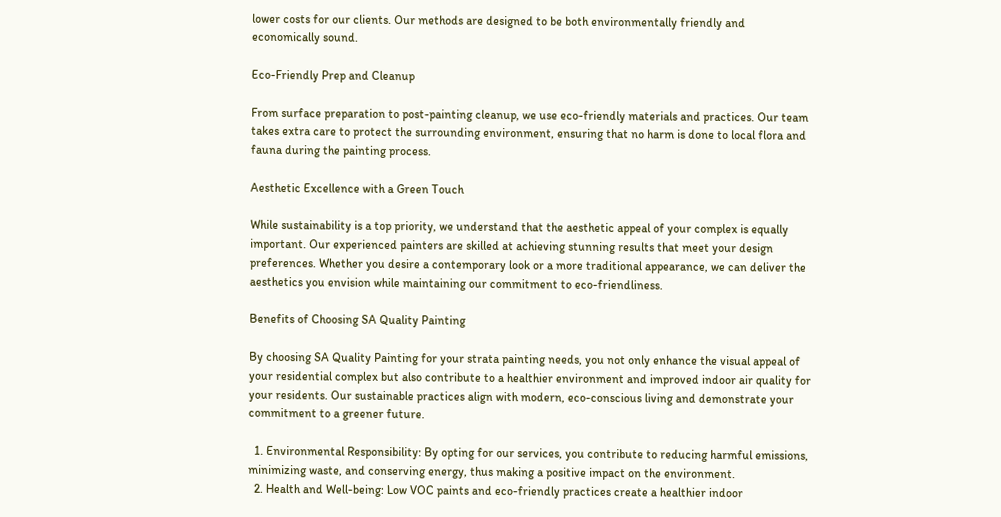lower costs for our clients. Our methods are designed to be both environmentally friendly and economically sound.

Eco-Friendly Prep and Cleanup

From surface preparation to post-painting cleanup, we use eco-friendly materials and practices. Our team takes extra care to protect the surrounding environment, ensuring that no harm is done to local flora and fauna during the painting process.

Aesthetic Excellence with a Green Touch

While sustainability is a top priority, we understand that the aesthetic appeal of your complex is equally important. Our experienced painters are skilled at achieving stunning results that meet your design preferences. Whether you desire a contemporary look or a more traditional appearance, we can deliver the aesthetics you envision while maintaining our commitment to eco-friendliness.

Benefits of Choosing SA Quality Painting

By choosing SA Quality Painting for your strata painting needs, you not only enhance the visual appeal of your residential complex but also contribute to a healthier environment and improved indoor air quality for your residents. Our sustainable practices align with modern, eco-conscious living and demonstrate your commitment to a greener future.

  1. Environmental Responsibility: By opting for our services, you contribute to reducing harmful emissions, minimizing waste, and conserving energy, thus making a positive impact on the environment.
  2. Health and Well-being: Low VOC paints and eco-friendly practices create a healthier indoor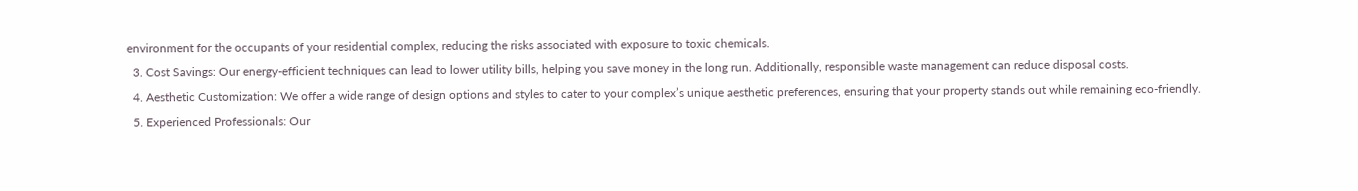environment for the occupants of your residential complex, reducing the risks associated with exposure to toxic chemicals.
  3. Cost Savings: Our energy-efficient techniques can lead to lower utility bills, helping you save money in the long run. Additionally, responsible waste management can reduce disposal costs.
  4. Aesthetic Customization: We offer a wide range of design options and styles to cater to your complex’s unique aesthetic preferences, ensuring that your property stands out while remaining eco-friendly.
  5. Experienced Professionals: Our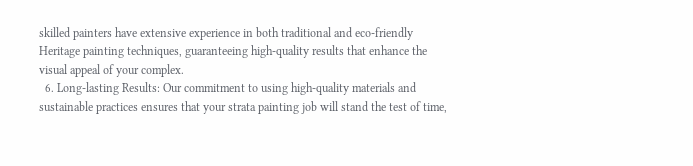skilled painters have extensive experience in both traditional and eco-friendly Heritage painting techniques, guaranteeing high-quality results that enhance the visual appeal of your complex.
  6. Long-lasting Results: Our commitment to using high-quality materials and sustainable practices ensures that your strata painting job will stand the test of time,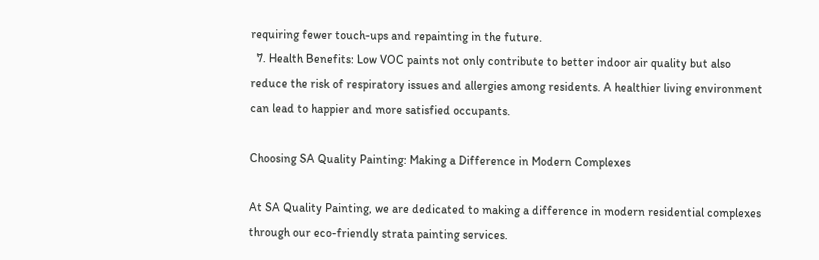requiring fewer touch-ups and repainting in the future.
  7. Health Benefits: Low VOC paints not only contribute to better indoor air quality but also reduce the risk of respiratory issues and allergies among residents. A healthier living environment can lead to happier and more satisfied occupants.

Choosing SA Quality Painting: Making a Difference in Modern Complexes

At SA Quality Painting, we are dedicated to making a difference in modern residential complexes through our eco-friendly strata painting services.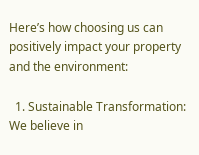Here’s how choosing us can positively impact your property and the environment:

  1. Sustainable Transformation: We believe in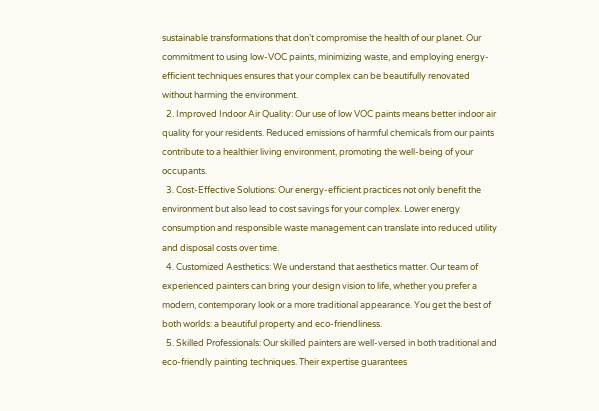sustainable transformations that don’t compromise the health of our planet. Our commitment to using low-VOC paints, minimizing waste, and employing energy-efficient techniques ensures that your complex can be beautifully renovated without harming the environment.
  2. Improved Indoor Air Quality: Our use of low VOC paints means better indoor air quality for your residents. Reduced emissions of harmful chemicals from our paints contribute to a healthier living environment, promoting the well-being of your occupants.
  3. Cost-Effective Solutions: Our energy-efficient practices not only benefit the environment but also lead to cost savings for your complex. Lower energy consumption and responsible waste management can translate into reduced utility and disposal costs over time.
  4. Customized Aesthetics: We understand that aesthetics matter. Our team of experienced painters can bring your design vision to life, whether you prefer a modern, contemporary look or a more traditional appearance. You get the best of both worlds: a beautiful property and eco-friendliness.
  5. Skilled Professionals: Our skilled painters are well-versed in both traditional and eco-friendly painting techniques. Their expertise guarantees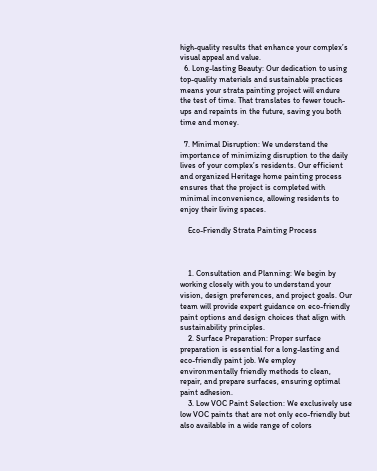high-quality results that enhance your complex’s visual appeal and value.
  6. Long-lasting Beauty: Our dedication to using top-quality materials and sustainable practices means your strata painting project will endure the test of time. That translates to fewer touch-ups and repaints in the future, saving you both time and money.

  7. Minimal Disruption: We understand the importance of minimizing disruption to the daily lives of your complex’s residents. Our efficient and organized Heritage home painting process ensures that the project is completed with minimal inconvenience, allowing residents to enjoy their living spaces.

    Eco-Friendly Strata Painting Process



    1. Consultation and Planning: We begin by working closely with you to understand your vision, design preferences, and project goals. Our team will provide expert guidance on eco-friendly paint options and design choices that align with sustainability principles.
    2. Surface Preparation: Proper surface preparation is essential for a long-lasting and eco-friendly paint job. We employ environmentally friendly methods to clean, repair, and prepare surfaces, ensuring optimal paint adhesion.
    3. Low VOC Paint Selection: We exclusively use low VOC paints that are not only eco-friendly but also available in a wide range of colors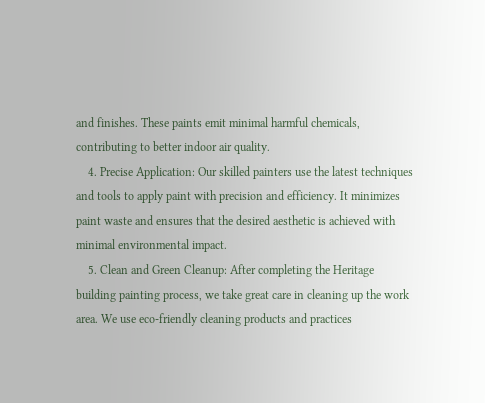and finishes. These paints emit minimal harmful chemicals, contributing to better indoor air quality.
    4. Precise Application: Our skilled painters use the latest techniques and tools to apply paint with precision and efficiency. It minimizes paint waste and ensures that the desired aesthetic is achieved with minimal environmental impact.
    5. Clean and Green Cleanup: After completing the Heritage building painting process, we take great care in cleaning up the work area. We use eco-friendly cleaning products and practices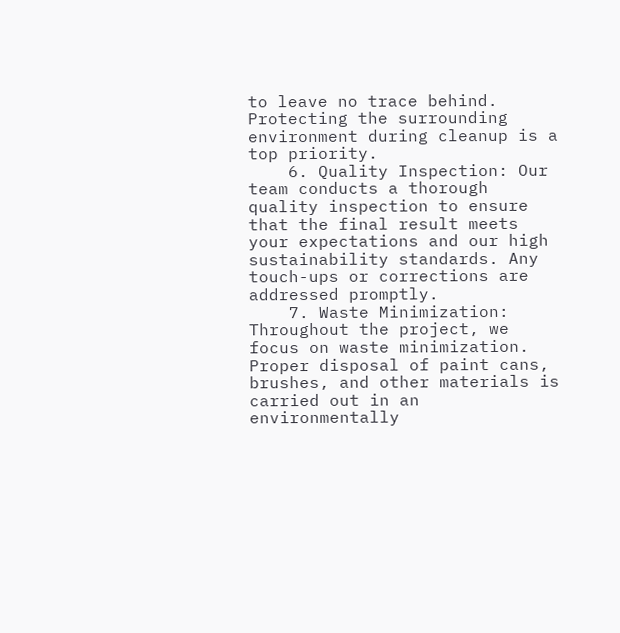to leave no trace behind. Protecting the surrounding environment during cleanup is a top priority.
    6. Quality Inspection: Our team conducts a thorough quality inspection to ensure that the final result meets your expectations and our high sustainability standards. Any touch-ups or corrections are addressed promptly.
    7. Waste Minimization: Throughout the project, we focus on waste minimization. Proper disposal of paint cans, brushes, and other materials is carried out in an environmentally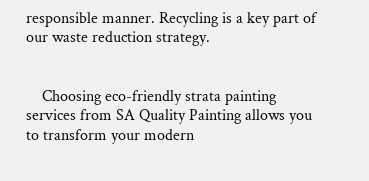responsible manner. Recycling is a key part of our waste reduction strategy.


    Choosing eco-friendly strata painting services from SA Quality Painting allows you to transform your modern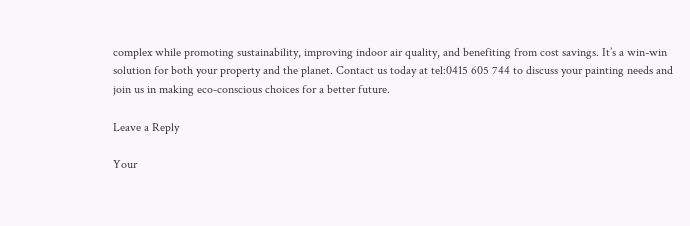complex while promoting sustainability, improving indoor air quality, and benefiting from cost savings. It’s a win-win solution for both your property and the planet. Contact us today at tel:0415 605 744 to discuss your painting needs and join us in making eco-conscious choices for a better future.

Leave a Reply

Your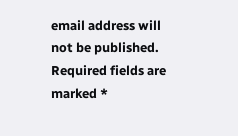email address will not be published. Required fields are marked *